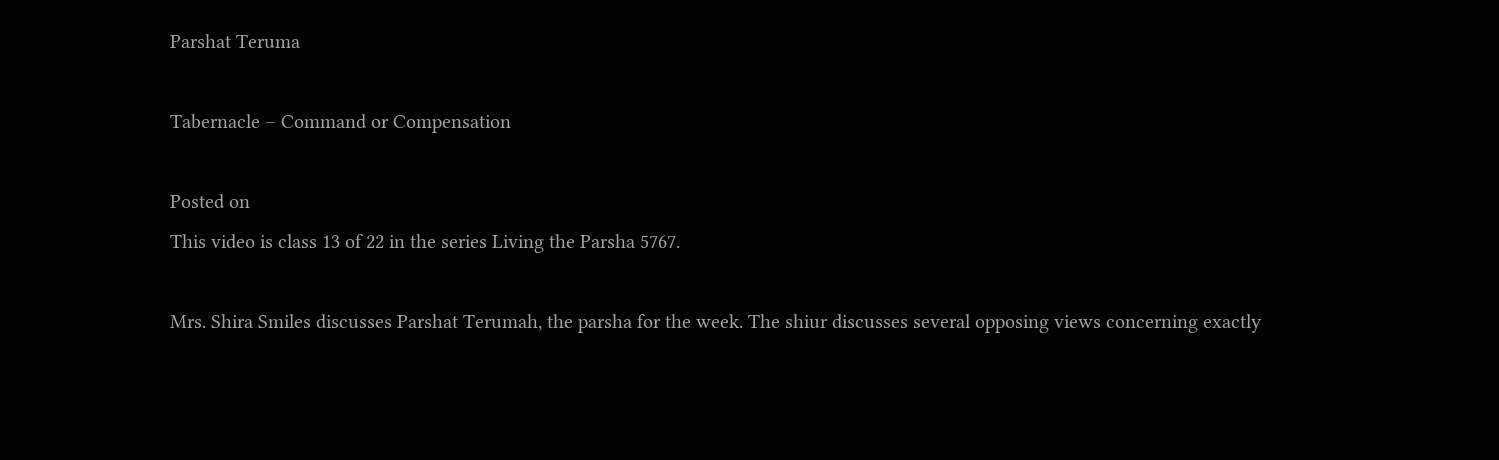Parshat Teruma

Tabernacle – Command or Compensation

Posted on
This video is class 13 of 22 in the series Living the Parsha 5767.

Mrs. Shira Smiles discusses Parshat Terumah, the parsha for the week. The shiur discusses several opposing views concerning exactly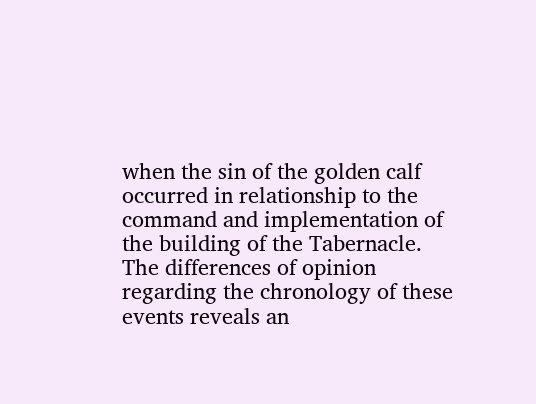when the sin of the golden calf occurred in relationship to the command and implementation of the building of the Tabernacle. The differences of opinion regarding the chronology of these events reveals an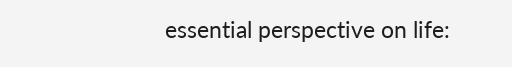essential perspective on life: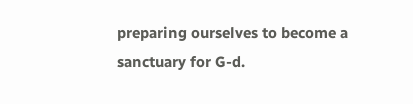preparing ourselves to become a sanctuary for G-d.